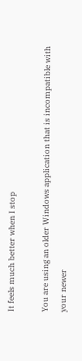It feels much better when I stop

You are using an older Windows application that is incompatible with your newer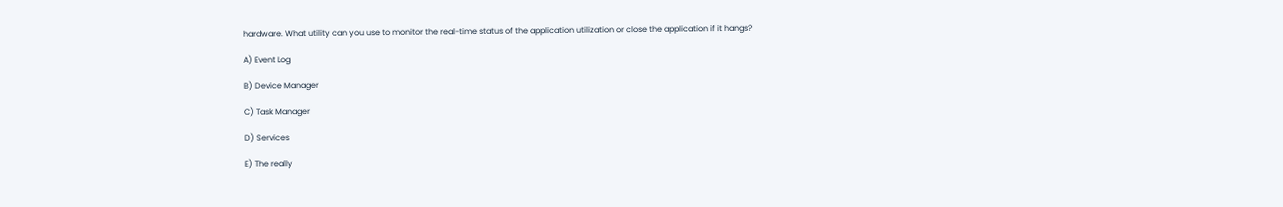hardware. What utility can you use to monitor the real-time status of the application utilization or close the application if it hangs?

A) Event Log

B) Device Manager

C) Task Manager

D) Services

E) The really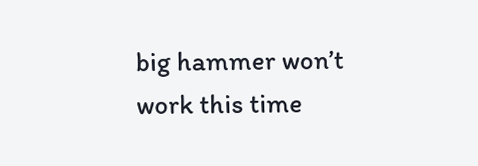big hammer won’t work this time